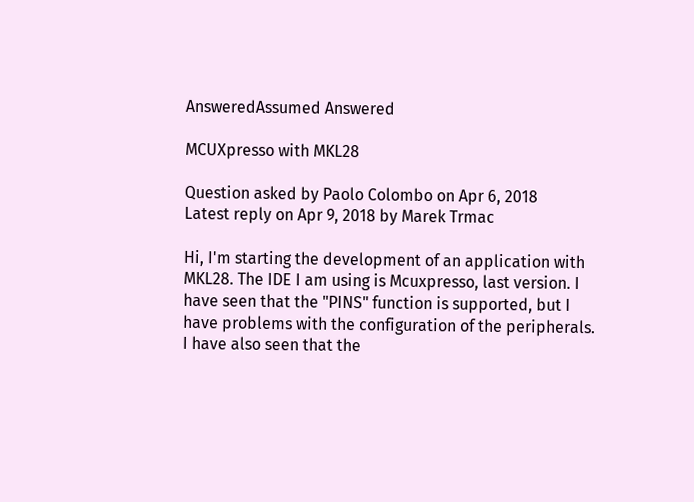AnsweredAssumed Answered

MCUXpresso with MKL28

Question asked by Paolo Colombo on Apr 6, 2018
Latest reply on Apr 9, 2018 by Marek Trmac

Hi, I'm starting the development of an application with MKL28. The IDE I am using is Mcuxpresso, last version. I have seen that the "PINS" function is supported, but I have problems with the configuration of the peripherals. I have also seen that the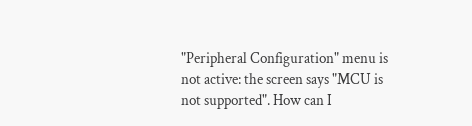"Peripheral Configuration" menu is not active: the screen says "MCU is not supported". How can I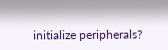initialize peripherals?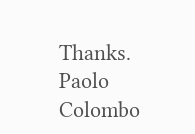Thanks. Paolo Colombo